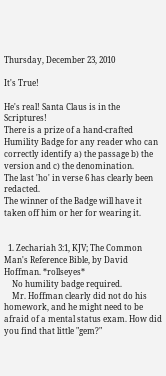Thursday, December 23, 2010

It's True!

He's real! Santa Claus is in the Scriptures!
There is a prize of a hand-crafted Humility Badge for any reader who can correctly identify a) the passage b) the version and c) the denomination.
The last 'ho' in verse 6 has clearly been redacted.
The winner of the Badge will have it taken off him or her for wearing it.


  1. Zechariah 3:1, KJV; The Common Man's Reference Bible, by David Hoffman. *rollseyes*
    No humility badge required.
    Mr. Hoffman clearly did not do his homework, and he might need to be afraid of a mental status exam. How did you find that little "gem?"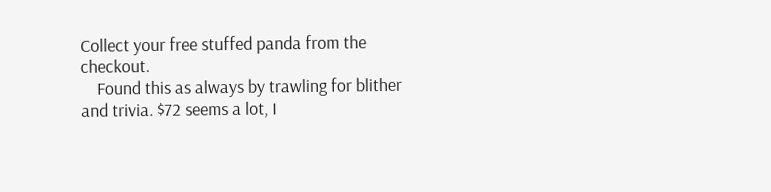Collect your free stuffed panda from the checkout.
    Found this as always by trawling for blither and trivia. $72 seems a lot, I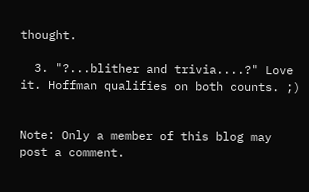thought.

  3. "?...blither and trivia....?" Love it. Hoffman qualifies on both counts. ;)


Note: Only a member of this blog may post a comment.